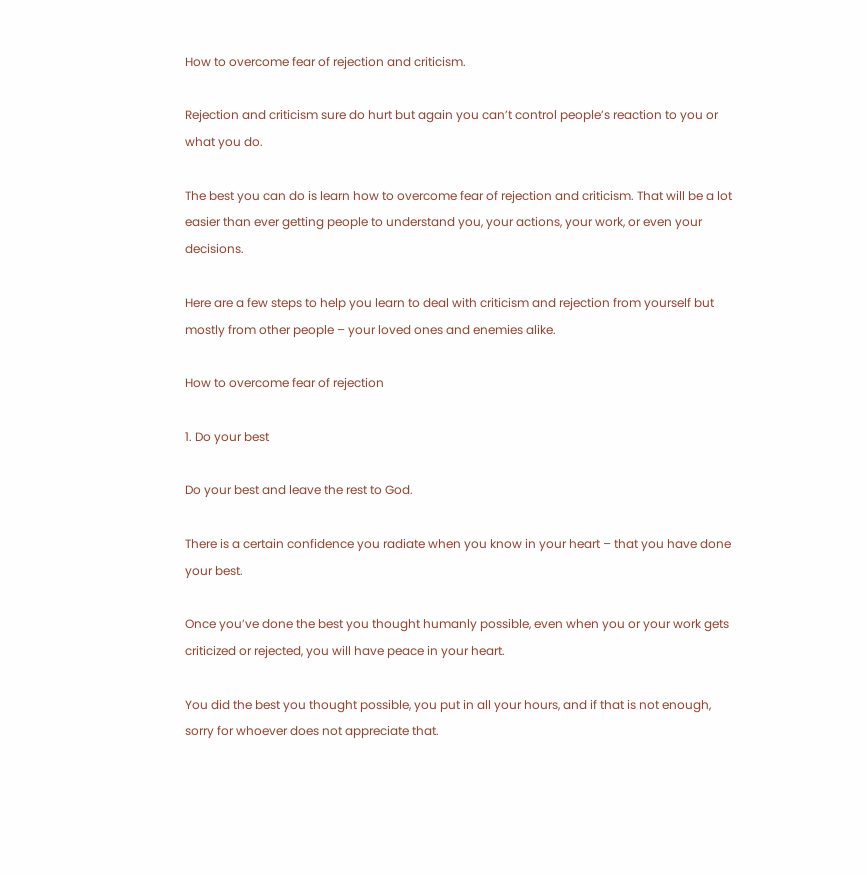How to overcome fear of rejection and criticism.

Rejection and criticism sure do hurt but again you can’t control people’s reaction to you or what you do.

The best you can do is learn how to overcome fear of rejection and criticism. That will be a lot easier than ever getting people to understand you, your actions, your work, or even your decisions.

Here are a few steps to help you learn to deal with criticism and rejection from yourself but mostly from other people – your loved ones and enemies alike.

How to overcome fear of rejection

1. Do your best

Do your best and leave the rest to God.

There is a certain confidence you radiate when you know in your heart – that you have done your best.

Once you’ve done the best you thought humanly possible, even when you or your work gets criticized or rejected, you will have peace in your heart.

You did the best you thought possible, you put in all your hours, and if that is not enough, sorry for whoever does not appreciate that.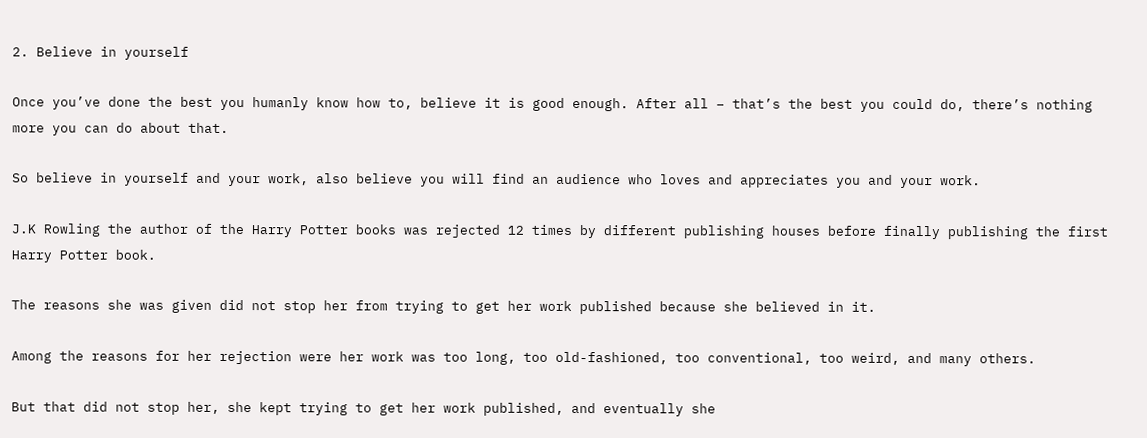2. Believe in yourself

Once you’ve done the best you humanly know how to, believe it is good enough. After all – that’s the best you could do, there’s nothing more you can do about that.

So believe in yourself and your work, also believe you will find an audience who loves and appreciates you and your work.

J.K Rowling the author of the Harry Potter books was rejected 12 times by different publishing houses before finally publishing the first Harry Potter book.

The reasons she was given did not stop her from trying to get her work published because she believed in it.

Among the reasons for her rejection were her work was too long, too old-fashioned, too conventional, too weird, and many others.

But that did not stop her, she kept trying to get her work published, and eventually she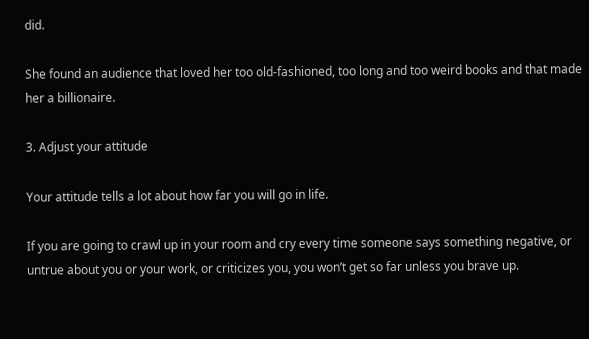did.

She found an audience that loved her too old-fashioned, too long and too weird books and that made her a billionaire.

3. Adjust your attitude

Your attitude tells a lot about how far you will go in life.

If you are going to crawl up in your room and cry every time someone says something negative, or untrue about you or your work, or criticizes you, you won’t get so far unless you brave up.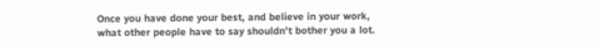Once you have done your best, and believe in your work, what other people have to say shouldn’t bother you a lot.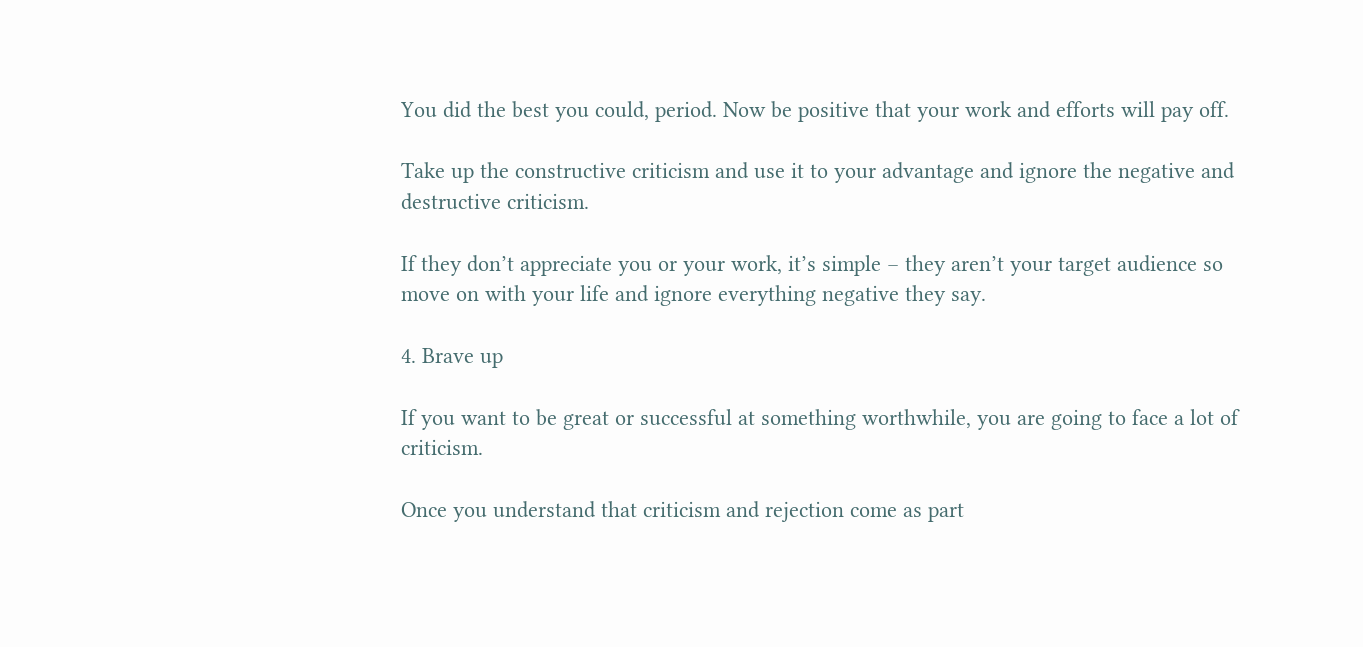You did the best you could, period. Now be positive that your work and efforts will pay off.

Take up the constructive criticism and use it to your advantage and ignore the negative and destructive criticism.

If they don’t appreciate you or your work, it’s simple – they aren’t your target audience so move on with your life and ignore everything negative they say.

4. Brave up

If you want to be great or successful at something worthwhile, you are going to face a lot of criticism.

Once you understand that criticism and rejection come as part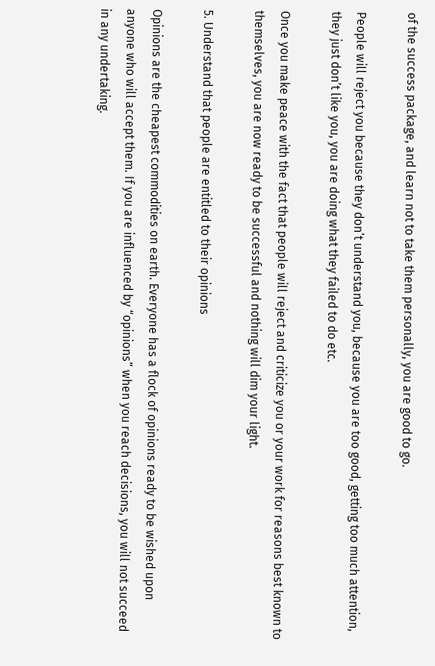of the success package, and learn not to take them personally, you are good to go.

People will reject you because they don’t understand you, because you are too good, getting too much attention, they just don’t like you, you are doing what they failed to do etc.

Once you make peace with the fact that people will reject and criticize you or your work for reasons best known to themselves, you are now ready to be successful and nothing will dim your light.

5. Understand that people are entitled to their opinions

Opinions are the cheapest commodities on earth. Everyone has a flock of opinions ready to be wished upon anyone who will accept them. If you are influenced by “opinions” when you reach decisions, you will not succeed in any undertaking.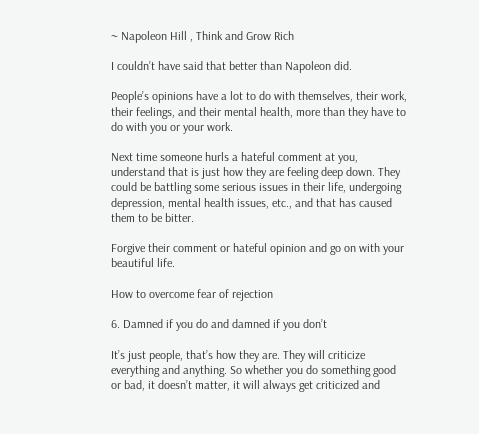~ Napoleon Hill , Think and Grow Rich

I couldn’t have said that better than Napoleon did.

People’s opinions have a lot to do with themselves, their work, their feelings, and their mental health, more than they have to do with you or your work.

Next time someone hurls a hateful comment at you, understand that is just how they are feeling deep down. They could be battling some serious issues in their life, undergoing depression, mental health issues, etc., and that has caused them to be bitter.

Forgive their comment or hateful opinion and go on with your beautiful life.

How to overcome fear of rejection

6. Damned if you do and damned if you don’t

It’s just people, that’s how they are. They will criticize everything and anything. So whether you do something good or bad, it doesn’t matter, it will always get criticized and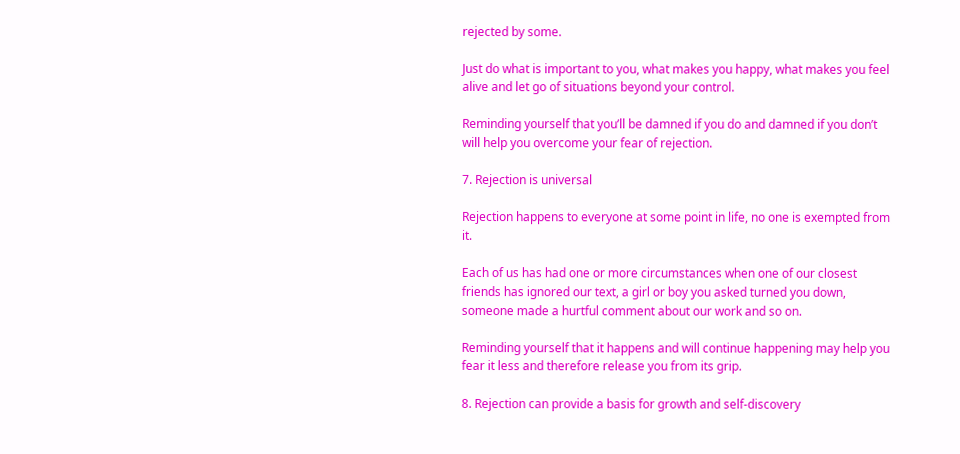rejected by some.

Just do what is important to you, what makes you happy, what makes you feel alive and let go of situations beyond your control.

Reminding yourself that you’ll be damned if you do and damned if you don’t will help you overcome your fear of rejection.

7. Rejection is universal

Rejection happens to everyone at some point in life, no one is exempted from it.

Each of us has had one or more circumstances when one of our closest friends has ignored our text, a girl or boy you asked turned you down, someone made a hurtful comment about our work and so on.

Reminding yourself that it happens and will continue happening may help you fear it less and therefore release you from its grip.

8. Rejection can provide a basis for growth and self-discovery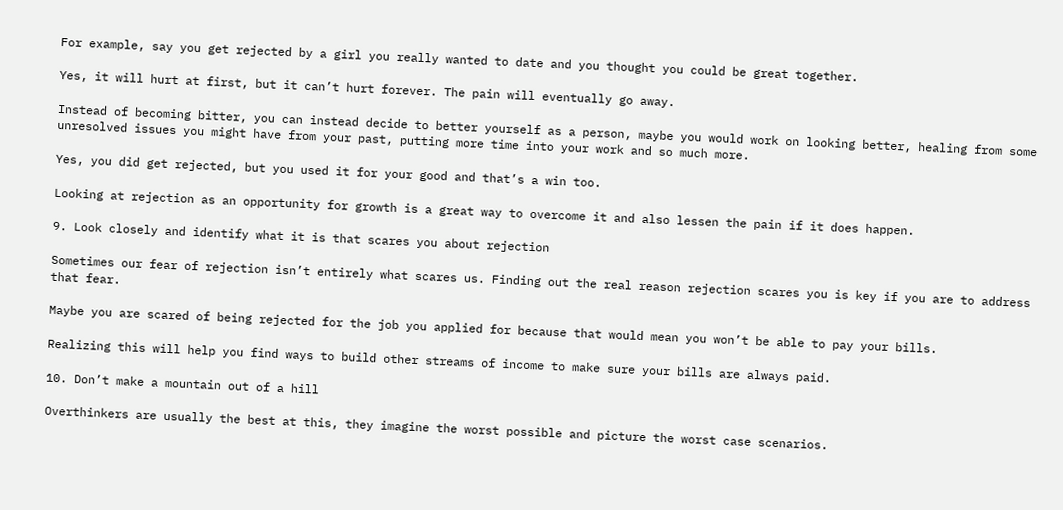For example, say you get rejected by a girl you really wanted to date and you thought you could be great together.

Yes, it will hurt at first, but it can’t hurt forever. The pain will eventually go away.

Instead of becoming bitter, you can instead decide to better yourself as a person, maybe you would work on looking better, healing from some unresolved issues you might have from your past, putting more time into your work and so much more.

Yes, you did get rejected, but you used it for your good and that’s a win too.

Looking at rejection as an opportunity for growth is a great way to overcome it and also lessen the pain if it does happen.

9. Look closely and identify what it is that scares you about rejection

Sometimes our fear of rejection isn’t entirely what scares us. Finding out the real reason rejection scares you is key if you are to address that fear.

Maybe you are scared of being rejected for the job you applied for because that would mean you won’t be able to pay your bills.

Realizing this will help you find ways to build other streams of income to make sure your bills are always paid.

10. Don’t make a mountain out of a hill

Overthinkers are usually the best at this, they imagine the worst possible and picture the worst case scenarios.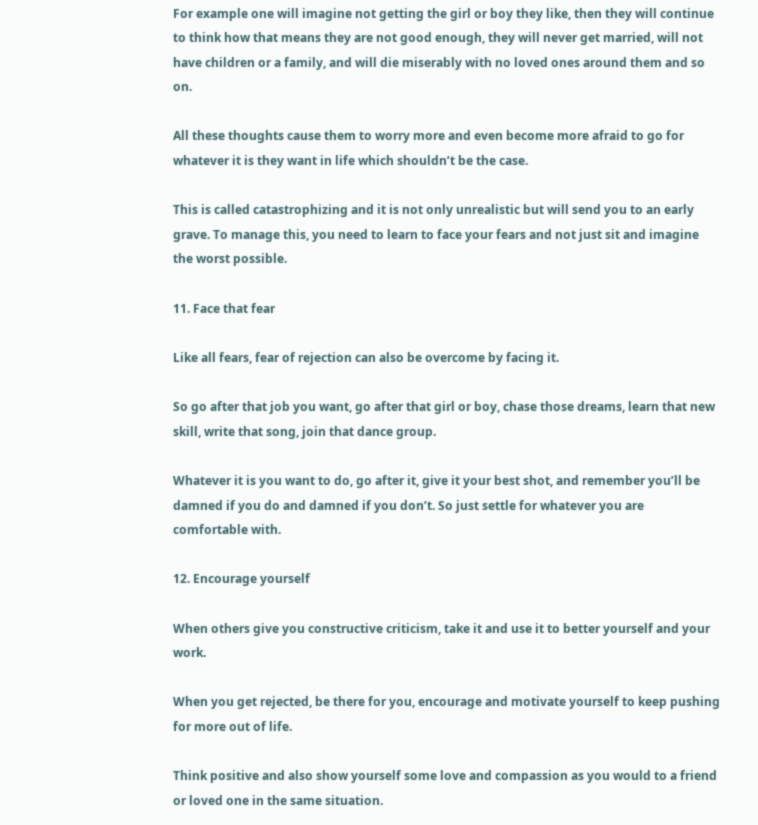For example one will imagine not getting the girl or boy they like, then they will continue to think how that means they are not good enough, they will never get married, will not have children or a family, and will die miserably with no loved ones around them and so on.

All these thoughts cause them to worry more and even become more afraid to go for whatever it is they want in life which shouldn’t be the case.

This is called catastrophizing and it is not only unrealistic but will send you to an early grave. To manage this, you need to learn to face your fears and not just sit and imagine the worst possible.

11. Face that fear

Like all fears, fear of rejection can also be overcome by facing it.

So go after that job you want, go after that girl or boy, chase those dreams, learn that new skill, write that song, join that dance group.

Whatever it is you want to do, go after it, give it your best shot, and remember you’ll be damned if you do and damned if you don’t. So just settle for whatever you are comfortable with.

12. Encourage yourself

When others give you constructive criticism, take it and use it to better yourself and your work.

When you get rejected, be there for you, encourage and motivate yourself to keep pushing for more out of life.

Think positive and also show yourself some love and compassion as you would to a friend or loved one in the same situation.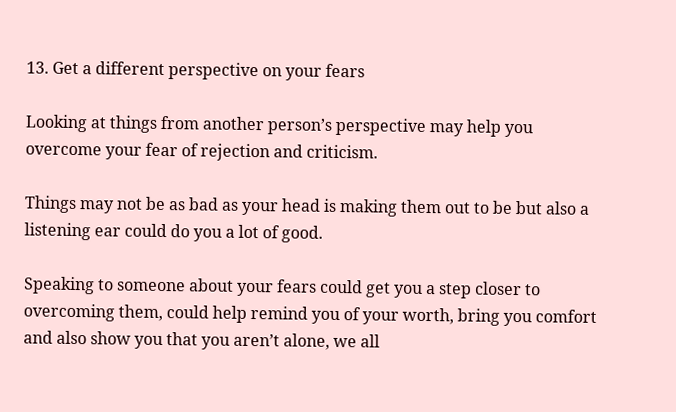13. Get a different perspective on your fears

Looking at things from another person’s perspective may help you overcome your fear of rejection and criticism.

Things may not be as bad as your head is making them out to be but also a listening ear could do you a lot of good.

Speaking to someone about your fears could get you a step closer to overcoming them, could help remind you of your worth, bring you comfort and also show you that you aren’t alone, we all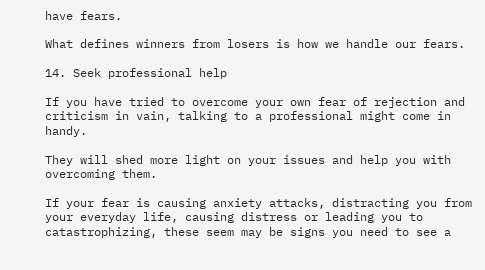have fears.

What defines winners from losers is how we handle our fears.

14. Seek professional help

If you have tried to overcome your own fear of rejection and criticism in vain, talking to a professional might come in handy.

They will shed more light on your issues and help you with overcoming them.

If your fear is causing anxiety attacks, distracting you from your everyday life, causing distress or leading you to catastrophizing, these seem may be signs you need to see a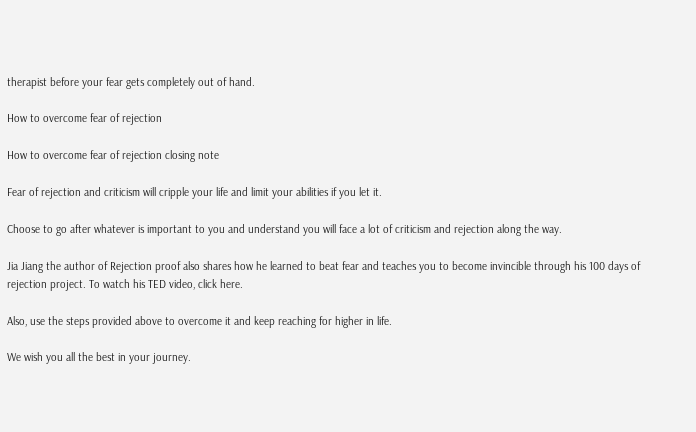therapist before your fear gets completely out of hand.

How to overcome fear of rejection

How to overcome fear of rejection closing note

Fear of rejection and criticism will cripple your life and limit your abilities if you let it.

Choose to go after whatever is important to you and understand you will face a lot of criticism and rejection along the way.

Jia Jiang the author of Rejection proof also shares how he learned to beat fear and teaches you to become invincible through his 100 days of rejection project. To watch his TED video, click here.

Also, use the steps provided above to overcome it and keep reaching for higher in life.

We wish you all the best in your journey.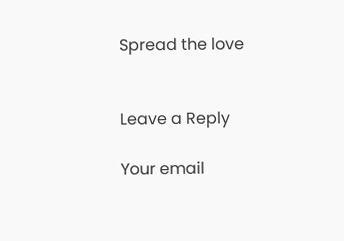Spread the love


Leave a Reply

Your email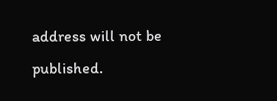address will not be published.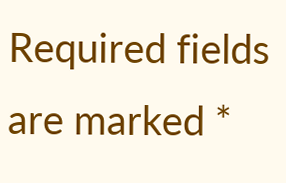Required fields are marked *